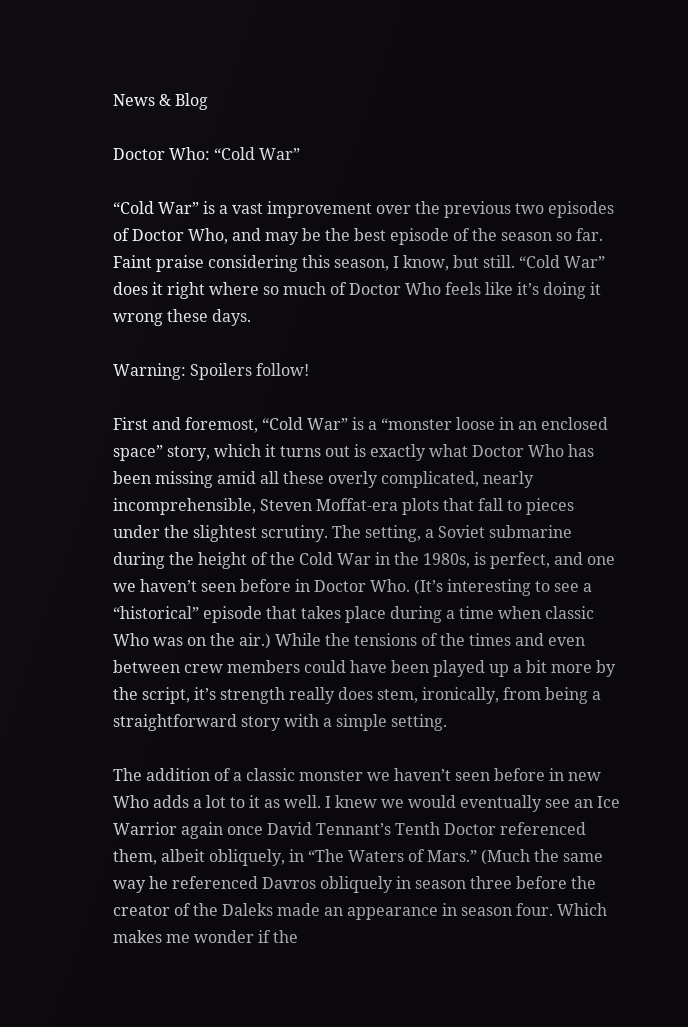News & Blog

Doctor Who: “Cold War”

“Cold War” is a vast improvement over the previous two episodes of Doctor Who, and may be the best episode of the season so far. Faint praise considering this season, I know, but still. “Cold War” does it right where so much of Doctor Who feels like it’s doing it wrong these days.

Warning: Spoilers follow!

First and foremost, “Cold War” is a “monster loose in an enclosed space” story, which it turns out is exactly what Doctor Who has been missing amid all these overly complicated, nearly incomprehensible, Steven Moffat-era plots that fall to pieces under the slightest scrutiny. The setting, a Soviet submarine during the height of the Cold War in the 1980s, is perfect, and one we haven’t seen before in Doctor Who. (It’s interesting to see a “historical” episode that takes place during a time when classic Who was on the air.) While the tensions of the times and even between crew members could have been played up a bit more by the script, it’s strength really does stem, ironically, from being a straightforward story with a simple setting.

The addition of a classic monster we haven’t seen before in new Who adds a lot to it as well. I knew we would eventually see an Ice Warrior again once David Tennant’s Tenth Doctor referenced them, albeit obliquely, in “The Waters of Mars.” (Much the same way he referenced Davros obliquely in season three before the creator of the Daleks made an appearance in season four. Which makes me wonder if the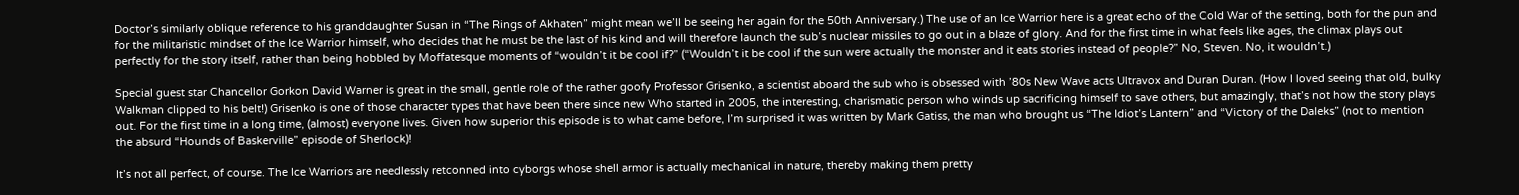Doctor’s similarly oblique reference to his granddaughter Susan in “The Rings of Akhaten” might mean we’ll be seeing her again for the 50th Anniversary.) The use of an Ice Warrior here is a great echo of the Cold War of the setting, both for the pun and for the militaristic mindset of the Ice Warrior himself, who decides that he must be the last of his kind and will therefore launch the sub’s nuclear missiles to go out in a blaze of glory. And for the first time in what feels like ages, the climax plays out perfectly for the story itself, rather than being hobbled by Moffatesque moments of “wouldn’t it be cool if?” (“Wouldn’t it be cool if the sun were actually the monster and it eats stories instead of people?” No, Steven. No, it wouldn’t.)

Special guest star Chancellor Gorkon David Warner is great in the small, gentle role of the rather goofy Professor Grisenko, a scientist aboard the sub who is obsessed with ’80s New Wave acts Ultravox and Duran Duran. (How I loved seeing that old, bulky Walkman clipped to his belt!) Grisenko is one of those character types that have been there since new Who started in 2005, the interesting, charismatic person who winds up sacrificing himself to save others, but amazingly, that’s not how the story plays out. For the first time in a long time, (almost) everyone lives. Given how superior this episode is to what came before, I’m surprised it was written by Mark Gatiss, the man who brought us “The Idiot’s Lantern” and “Victory of the Daleks” (not to mention the absurd “Hounds of Baskerville” episode of Sherlock)!

It’s not all perfect, of course. The Ice Warriors are needlessly retconned into cyborgs whose shell armor is actually mechanical in nature, thereby making them pretty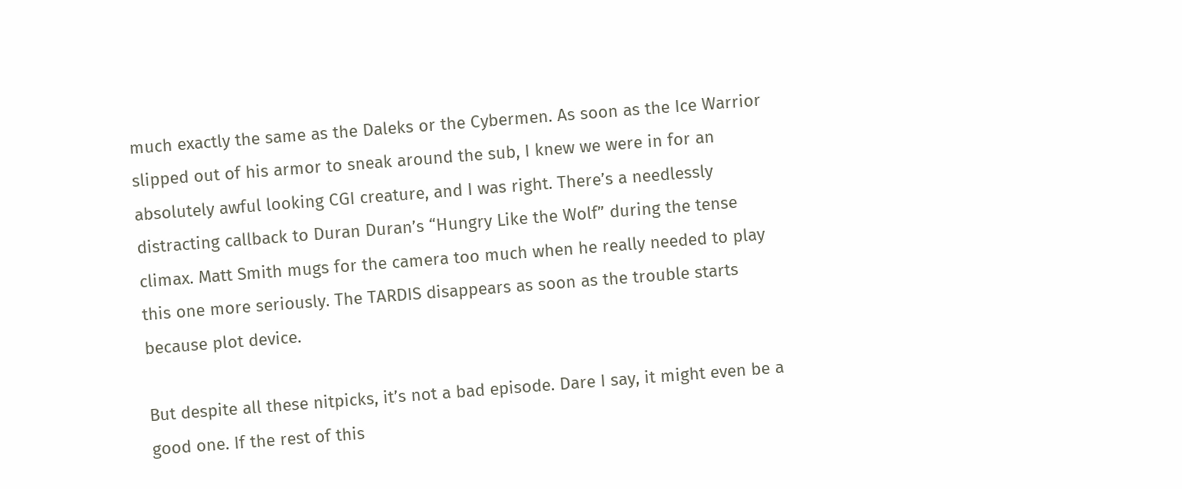much exactly the same as the Daleks or the Cybermen. As soon as the Ice Warrior slipped out of his armor to sneak around the sub, I knew we were in for an absolutely awful looking CGI creature, and I was right. There’s a needlessly distracting callback to Duran Duran’s “Hungry Like the Wolf” during the tense climax. Matt Smith mugs for the camera too much when he really needed to play this one more seriously. The TARDIS disappears as soon as the trouble starts because plot device.

But despite all these nitpicks, it’s not a bad episode. Dare I say, it might even be a good one. If the rest of this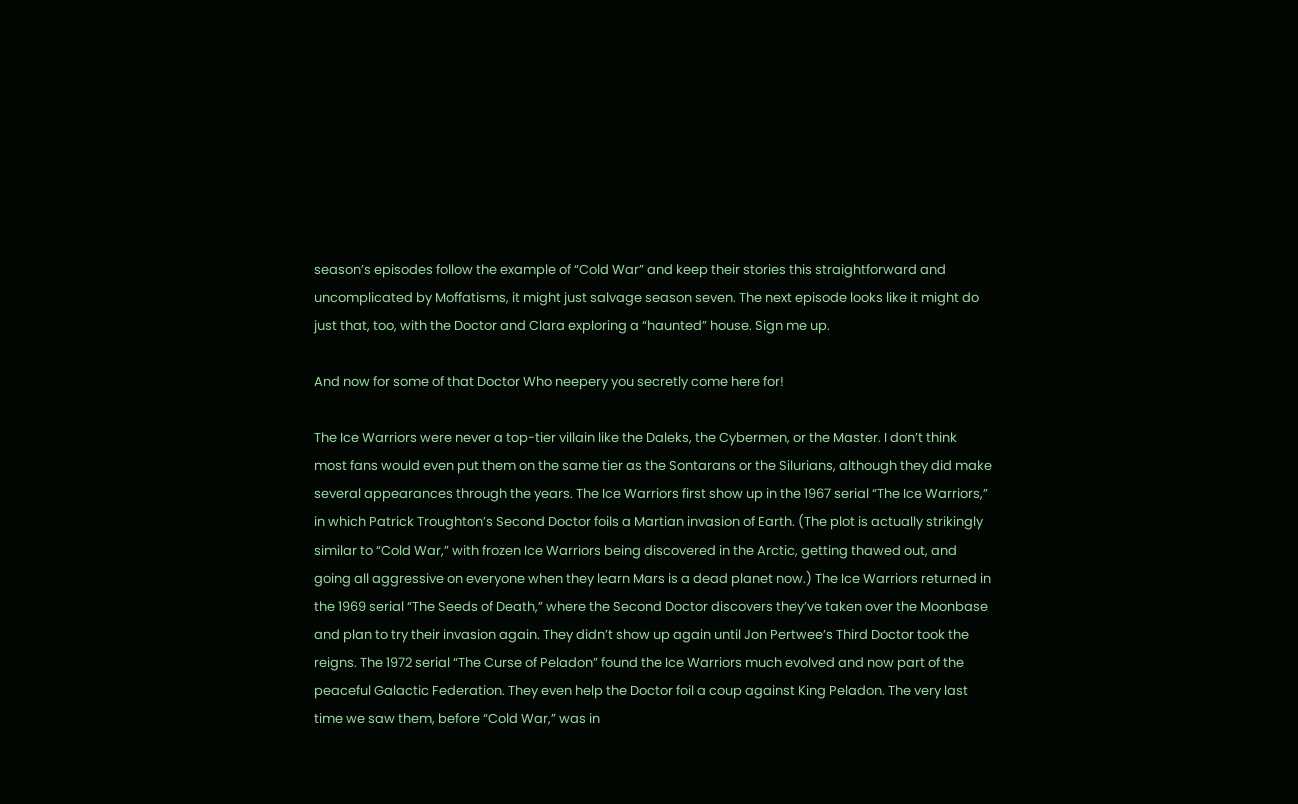season’s episodes follow the example of “Cold War” and keep their stories this straightforward and uncomplicated by Moffatisms, it might just salvage season seven. The next episode looks like it might do just that, too, with the Doctor and Clara exploring a “haunted” house. Sign me up.

And now for some of that Doctor Who neepery you secretly come here for!

The Ice Warriors were never a top-tier villain like the Daleks, the Cybermen, or the Master. I don’t think most fans would even put them on the same tier as the Sontarans or the Silurians, although they did make several appearances through the years. The Ice Warriors first show up in the 1967 serial “The Ice Warriors,” in which Patrick Troughton’s Second Doctor foils a Martian invasion of Earth. (The plot is actually strikingly similar to “Cold War,” with frozen Ice Warriors being discovered in the Arctic, getting thawed out, and going all aggressive on everyone when they learn Mars is a dead planet now.) The Ice Warriors returned in the 1969 serial “The Seeds of Death,” where the Second Doctor discovers they’ve taken over the Moonbase and plan to try their invasion again. They didn’t show up again until Jon Pertwee’s Third Doctor took the reigns. The 1972 serial “The Curse of Peladon” found the Ice Warriors much evolved and now part of the peaceful Galactic Federation. They even help the Doctor foil a coup against King Peladon. The very last time we saw them, before “Cold War,” was in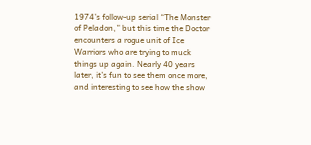1974’s follow-up serial “The Monster of Peladon,” but this time the Doctor encounters a rogue unit of Ice Warriors who are trying to muck things up again. Nearly 40 years later, it’s fun to see them once more, and interesting to see how the show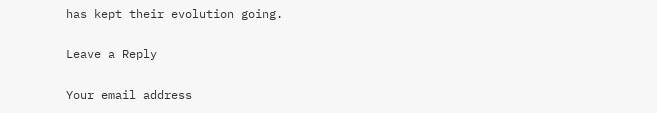has kept their evolution going.

Leave a Reply

Your email address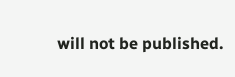will not be published.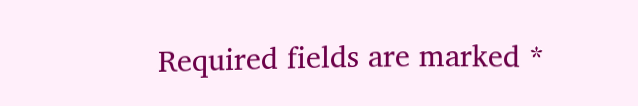Required fields are marked *